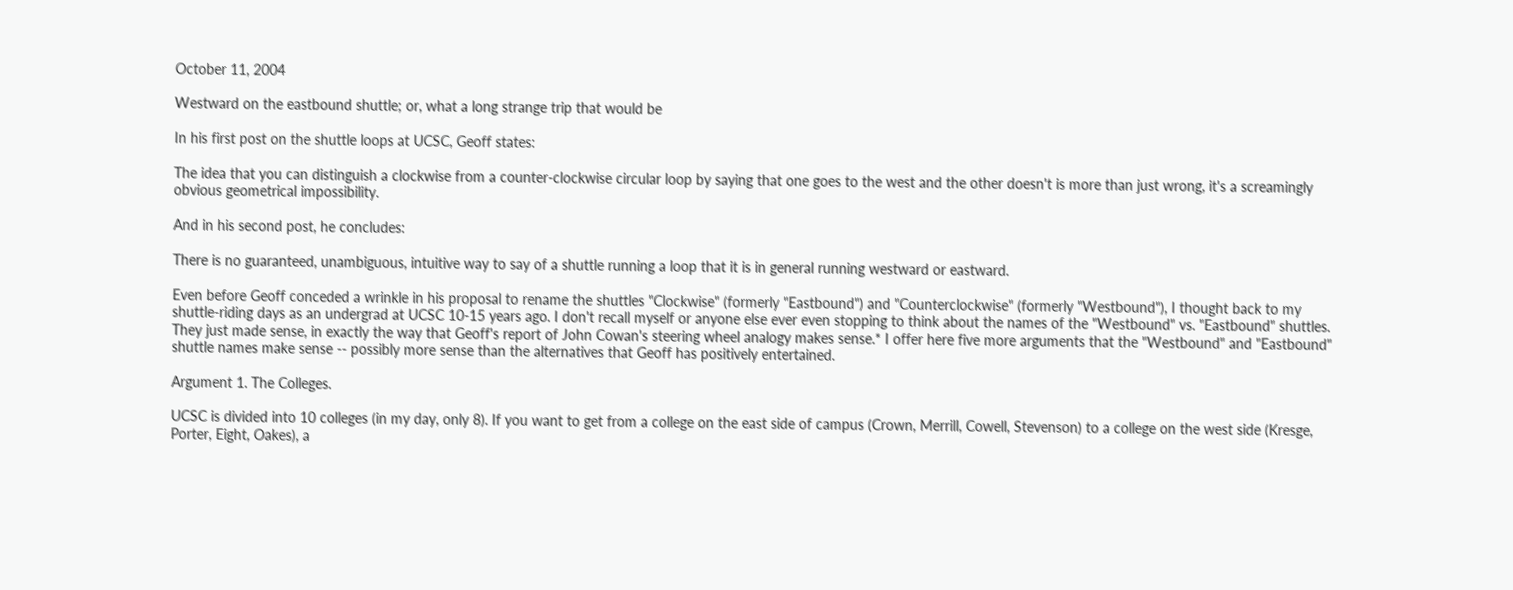October 11, 2004

Westward on the eastbound shuttle; or, what a long strange trip that would be

In his first post on the shuttle loops at UCSC, Geoff states:

The idea that you can distinguish a clockwise from a counter-clockwise circular loop by saying that one goes to the west and the other doesn't is more than just wrong, it's a screamingly obvious geometrical impossibility.

And in his second post, he concludes:

There is no guaranteed, unambiguous, intuitive way to say of a shuttle running a loop that it is in general running westward or eastward.

Even before Geoff conceded a wrinkle in his proposal to rename the shuttles "Clockwise" (formerly "Eastbound") and "Counterclockwise" (formerly "Westbound"), I thought back to my shuttle-riding days as an undergrad at UCSC 10-15 years ago. I don't recall myself or anyone else ever even stopping to think about the names of the "Westbound" vs. "Eastbound" shuttles. They just made sense, in exactly the way that Geoff's report of John Cowan's steering wheel analogy makes sense.* I offer here five more arguments that the "Westbound" and "Eastbound" shuttle names make sense -- possibly more sense than the alternatives that Geoff has positively entertained.

Argument 1. The Colleges.

UCSC is divided into 10 colleges (in my day, only 8). If you want to get from a college on the east side of campus (Crown, Merrill, Cowell, Stevenson) to a college on the west side (Kresge, Porter, Eight, Oakes), a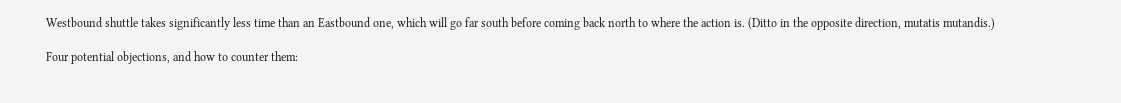Westbound shuttle takes significantly less time than an Eastbound one, which will go far south before coming back north to where the action is. (Ditto in the opposite direction, mutatis mutandis.)

Four potential objections, and how to counter them: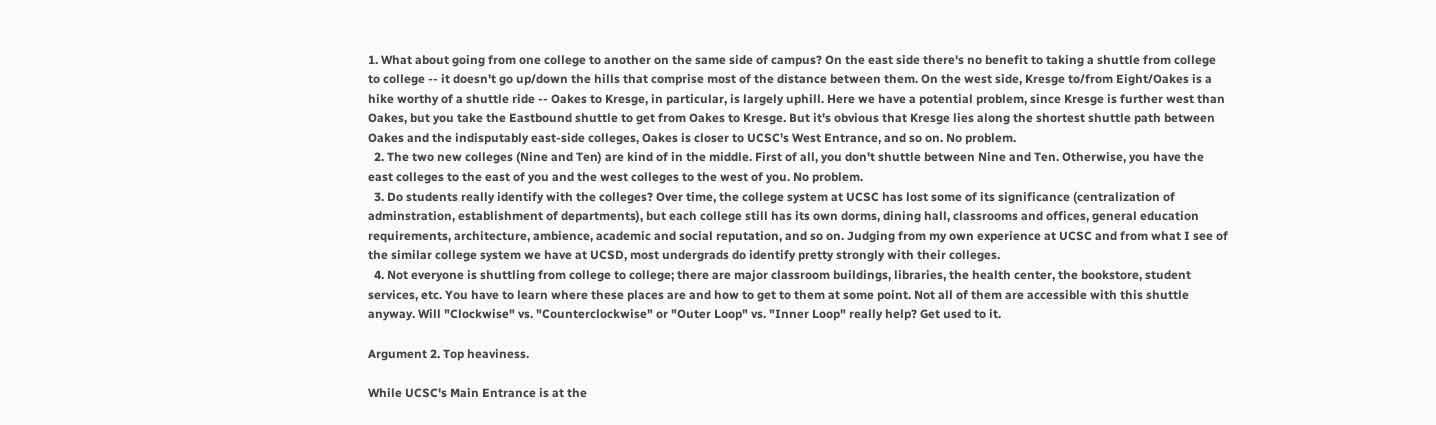1. What about going from one college to another on the same side of campus? On the east side there's no benefit to taking a shuttle from college to college -- it doesn't go up/down the hills that comprise most of the distance between them. On the west side, Kresge to/from Eight/Oakes is a hike worthy of a shuttle ride -- Oakes to Kresge, in particular, is largely uphill. Here we have a potential problem, since Kresge is further west than Oakes, but you take the Eastbound shuttle to get from Oakes to Kresge. But it's obvious that Kresge lies along the shortest shuttle path between Oakes and the indisputably east-side colleges, Oakes is closer to UCSC's West Entrance, and so on. No problem.
  2. The two new colleges (Nine and Ten) are kind of in the middle. First of all, you don't shuttle between Nine and Ten. Otherwise, you have the east colleges to the east of you and the west colleges to the west of you. No problem.
  3. Do students really identify with the colleges? Over time, the college system at UCSC has lost some of its significance (centralization of adminstration, establishment of departments), but each college still has its own dorms, dining hall, classrooms and offices, general education requirements, architecture, ambience, academic and social reputation, and so on. Judging from my own experience at UCSC and from what I see of the similar college system we have at UCSD, most undergrads do identify pretty strongly with their colleges.
  4. Not everyone is shuttling from college to college; there are major classroom buildings, libraries, the health center, the bookstore, student services, etc. You have to learn where these places are and how to get to them at some point. Not all of them are accessible with this shuttle anyway. Will "Clockwise" vs. "Counterclockwise" or "Outer Loop" vs. "Inner Loop" really help? Get used to it.

Argument 2. Top heaviness.

While UCSC's Main Entrance is at the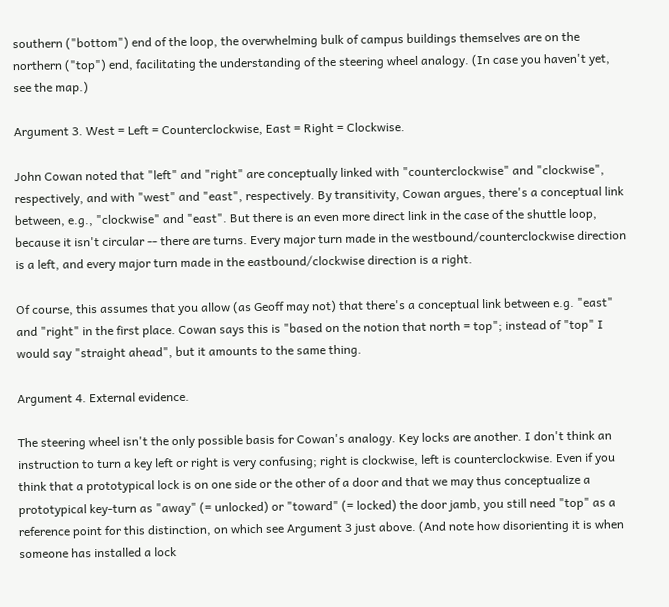southern ("bottom") end of the loop, the overwhelming bulk of campus buildings themselves are on the northern ("top") end, facilitating the understanding of the steering wheel analogy. (In case you haven't yet, see the map.)

Argument 3. West = Left = Counterclockwise, East = Right = Clockwise.

John Cowan noted that "left" and "right" are conceptually linked with "counterclockwise" and "clockwise", respectively, and with "west" and "east", respectively. By transitivity, Cowan argues, there's a conceptual link between, e.g., "clockwise" and "east". But there is an even more direct link in the case of the shuttle loop, because it isn't circular -- there are turns. Every major turn made in the westbound/counterclockwise direction is a left, and every major turn made in the eastbound/clockwise direction is a right.

Of course, this assumes that you allow (as Geoff may not) that there's a conceptual link between e.g. "east" and "right" in the first place. Cowan says this is "based on the notion that north = top"; instead of "top" I would say "straight ahead", but it amounts to the same thing.

Argument 4. External evidence.

The steering wheel isn't the only possible basis for Cowan's analogy. Key locks are another. I don't think an instruction to turn a key left or right is very confusing; right is clockwise, left is counterclockwise. Even if you think that a prototypical lock is on one side or the other of a door and that we may thus conceptualize a prototypical key-turn as "away" (= unlocked) or "toward" (= locked) the door jamb, you still need "top" as a reference point for this distinction, on which see Argument 3 just above. (And note how disorienting it is when someone has installed a lock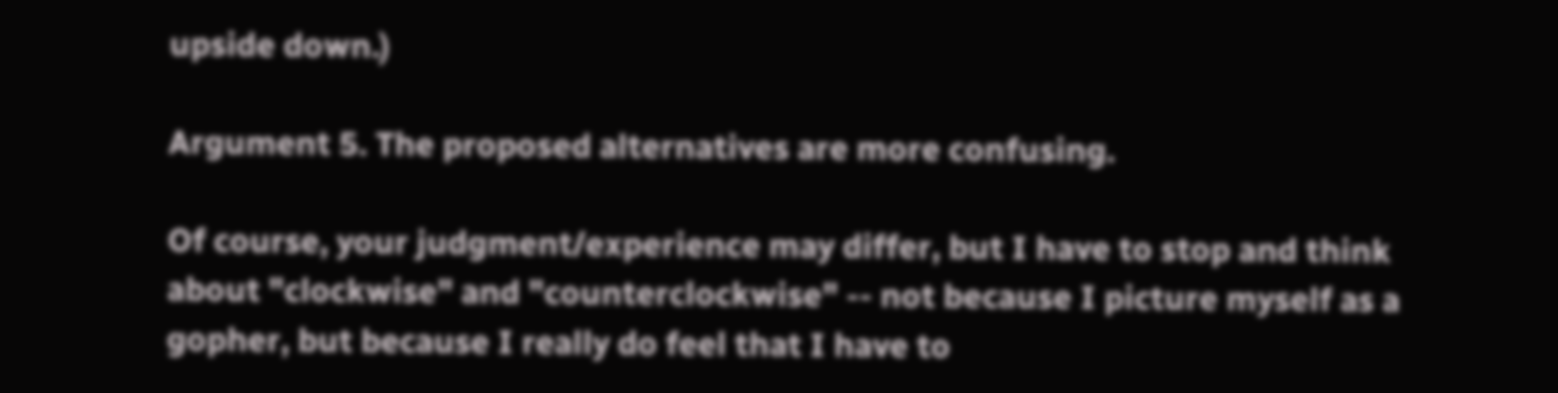upside down.)

Argument 5. The proposed alternatives are more confusing.

Of course, your judgment/experience may differ, but I have to stop and think about "clockwise" and "counterclockwise" -- not because I picture myself as a gopher, but because I really do feel that I have to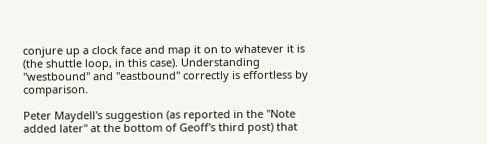conjure up a clock face and map it on to whatever it is (the shuttle loop, in this case). Understanding "westbound" and "eastbound" correctly is effortless by comparison.

Peter Maydell's suggestion (as reported in the "Note added later" at the bottom of Geoff's third post) that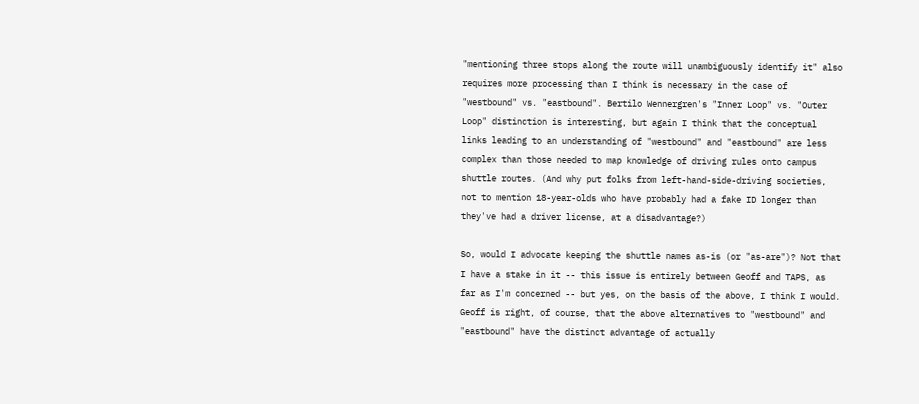"mentioning three stops along the route will unambiguously identify it" also requires more processing than I think is necessary in the case of "westbound" vs. "eastbound". Bertilo Wennergren's "Inner Loop" vs. "Outer Loop" distinction is interesting, but again I think that the conceptual links leading to an understanding of "westbound" and "eastbound" are less complex than those needed to map knowledge of driving rules onto campus shuttle routes. (And why put folks from left-hand-side-driving societies, not to mention 18-year-olds who have probably had a fake ID longer than they've had a driver license, at a disadvantage?)

So, would I advocate keeping the shuttle names as-is (or "as-are")? Not that I have a stake in it -- this issue is entirely between Geoff and TAPS, as far as I'm concerned -- but yes, on the basis of the above, I think I would. Geoff is right, of course, that the above alternatives to "westbound" and "eastbound" have the distinct advantage of actually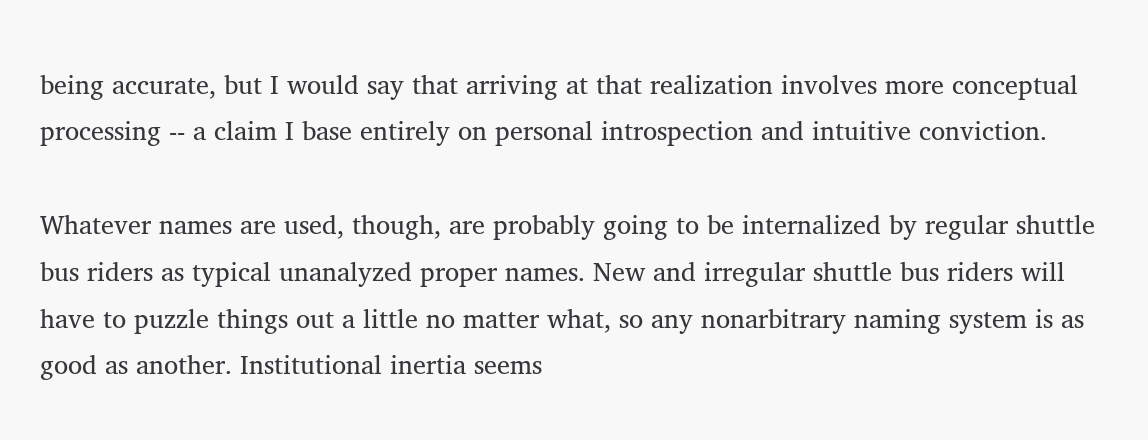being accurate, but I would say that arriving at that realization involves more conceptual processing -- a claim I base entirely on personal introspection and intuitive conviction.

Whatever names are used, though, are probably going to be internalized by regular shuttle bus riders as typical unanalyzed proper names. New and irregular shuttle bus riders will have to puzzle things out a little no matter what, so any nonarbitrary naming system is as good as another. Institutional inertia seems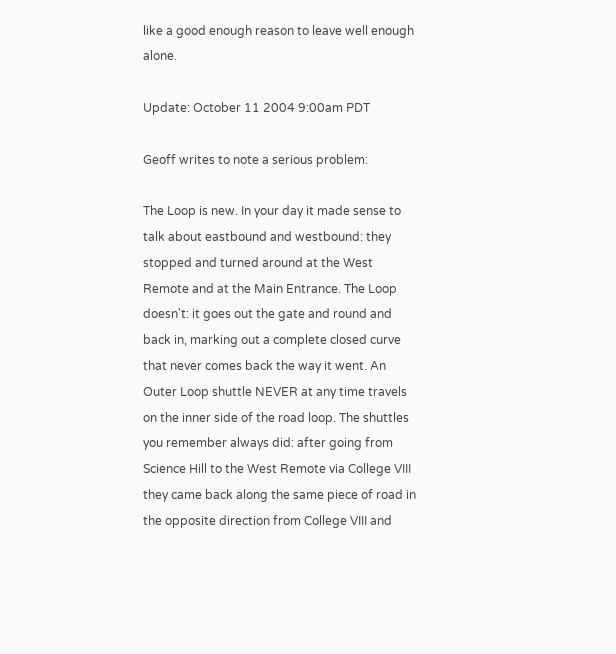like a good enough reason to leave well enough alone.

Update: October 11 2004 9:00am PDT

Geoff writes to note a serious problem:

The Loop is new. In your day it made sense to talk about eastbound and westbound: they stopped and turned around at the West Remote and at the Main Entrance. The Loop doesn't: it goes out the gate and round and back in, marking out a complete closed curve that never comes back the way it went. An Outer Loop shuttle NEVER at any time travels on the inner side of the road loop. The shuttles you remember always did: after going from Science Hill to the West Remote via College VIII they came back along the same piece of road in the opposite direction from College VIII and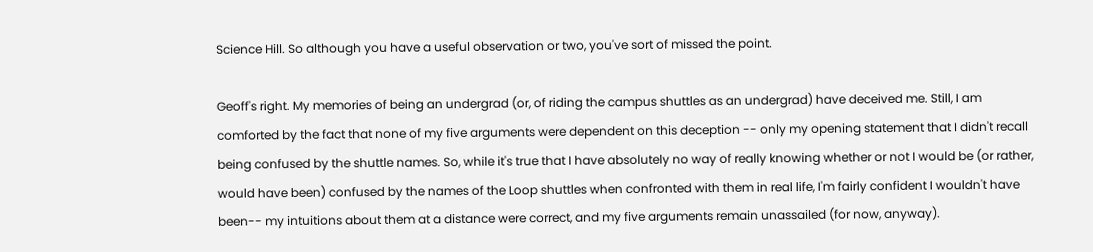Science Hill. So although you have a useful observation or two, you've sort of missed the point.

Geoff's right. My memories of being an undergrad (or, of riding the campus shuttles as an undergrad) have deceived me. Still, I am comforted by the fact that none of my five arguments were dependent on this deception -- only my opening statement that I didn't recall being confused by the shuttle names. So, while it's true that I have absolutely no way of really knowing whether or not I would be (or rather, would have been) confused by the names of the Loop shuttles when confronted with them in real life, I'm fairly confident I wouldn't have been-- my intuitions about them at a distance were correct, and my five arguments remain unassailed (for now, anyway).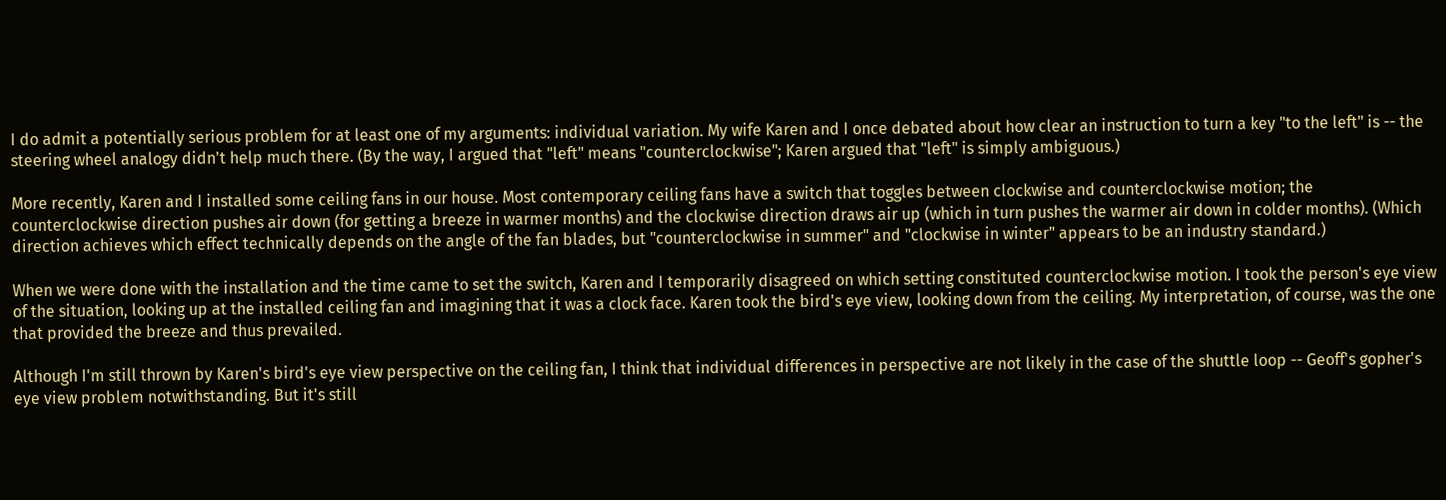I do admit a potentially serious problem for at least one of my arguments: individual variation. My wife Karen and I once debated about how clear an instruction to turn a key "to the left" is -- the steering wheel analogy didn't help much there. (By the way, I argued that "left" means "counterclockwise"; Karen argued that "left" is simply ambiguous.)

More recently, Karen and I installed some ceiling fans in our house. Most contemporary ceiling fans have a switch that toggles between clockwise and counterclockwise motion; the counterclockwise direction pushes air down (for getting a breeze in warmer months) and the clockwise direction draws air up (which in turn pushes the warmer air down in colder months). (Which direction achieves which effect technically depends on the angle of the fan blades, but "counterclockwise in summer" and "clockwise in winter" appears to be an industry standard.)

When we were done with the installation and the time came to set the switch, Karen and I temporarily disagreed on which setting constituted counterclockwise motion. I took the person's eye view of the situation, looking up at the installed ceiling fan and imagining that it was a clock face. Karen took the bird's eye view, looking down from the ceiling. My interpretation, of course, was the one that provided the breeze and thus prevailed.

Although I'm still thrown by Karen's bird's eye view perspective on the ceiling fan, I think that individual differences in perspective are not likely in the case of the shuttle loop -- Geoff's gopher's eye view problem notwithstanding. But it's still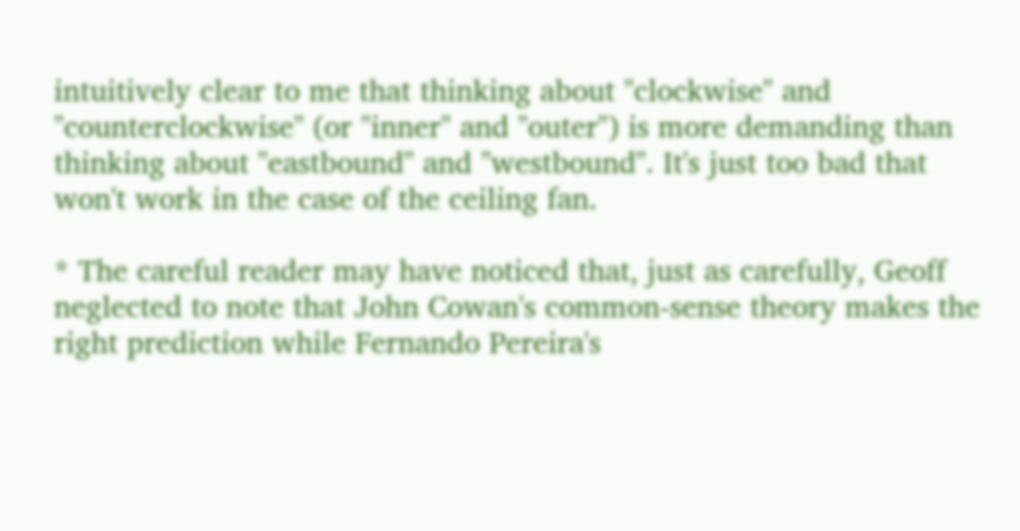intuitively clear to me that thinking about "clockwise" and "counterclockwise" (or "inner" and "outer") is more demanding than thinking about "eastbound" and "westbound". It's just too bad that won't work in the case of the ceiling fan.

* The careful reader may have noticed that, just as carefully, Geoff neglected to note that John Cowan's common-sense theory makes the right prediction while Fernando Pereira's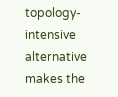topology-intensive alternative makes the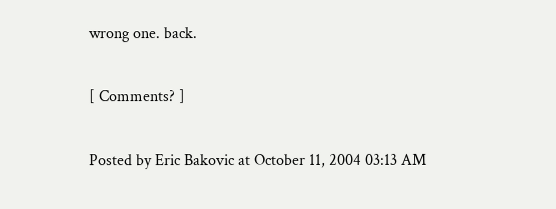wrong one. back.

[ Comments? ]

Posted by Eric Bakovic at October 11, 2004 03:13 AM